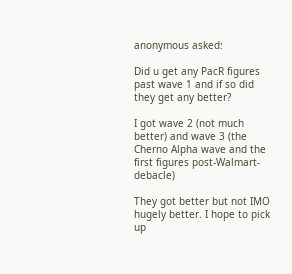anonymous asked:

Did u get any PacR figures past wave 1 and if so did they get any better?

I got wave 2 (not much better) and wave 3 (the Cherno Alpha wave and the first figures post-Walmart-debacle)

They got better but not IMO hugely better. I hope to pick up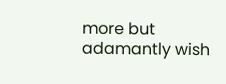more but adamantly wish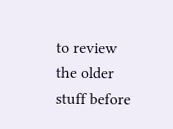to review the older stuff before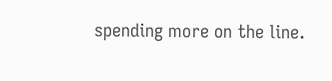spending more on the line.